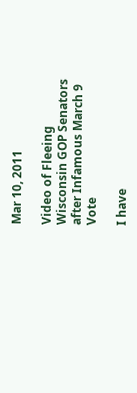Mar 10, 2011

Video of Fleeing Wisconsin GOP Senators after Infamous March 9 Vote

I have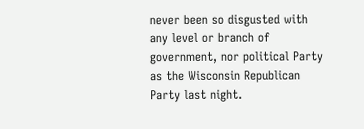never been so disgusted with any level or branch of government, nor political Party as the Wisconsin Republican Party last night.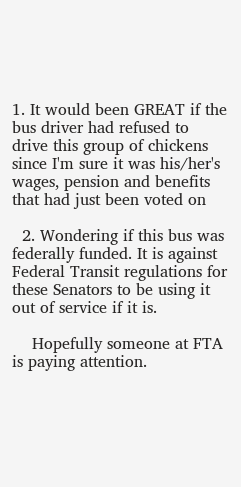1. It would been GREAT if the bus driver had refused to drive this group of chickens since I'm sure it was his/her's wages, pension and benefits that had just been voted on

  2. Wondering if this bus was federally funded. It is against Federal Transit regulations for these Senators to be using it out of service if it is.

    Hopefully someone at FTA is paying attention.